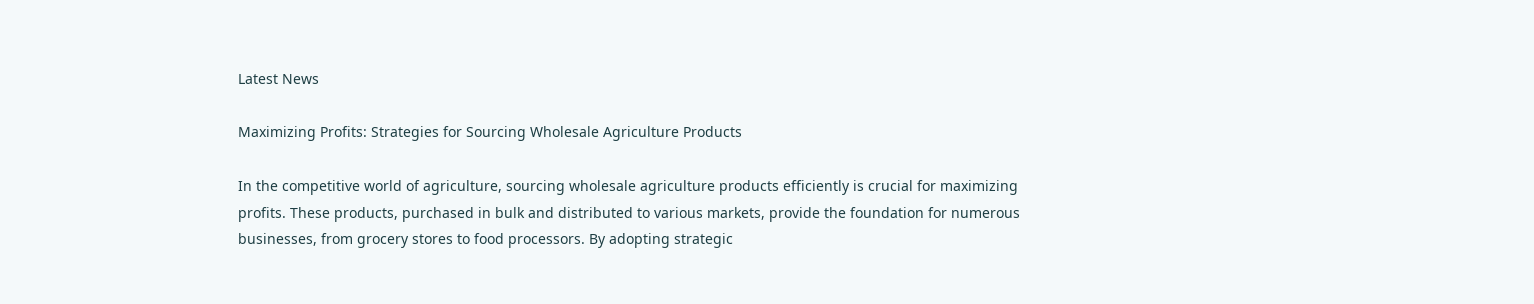Latest News

Maximizing Profits: Strategies for Sourcing Wholesale Agriculture Products

In the competitive world of agriculture, sourcing wholesale agriculture products efficiently is crucial for maximizing profits. These products, purchased in bulk and distributed to various markets, provide the foundation for numerous businesses, from grocery stores to food processors. By adopting strategic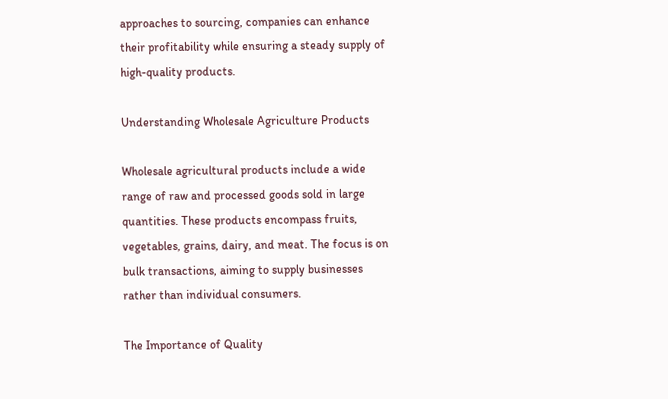approaches to sourcing, companies can enhance their profitability while ensuring a steady supply of high-quality products.

Understanding Wholesale Agriculture Products

Wholesale agricultural products include a wide range of raw and processed goods sold in large quantities. These products encompass fruits, vegetables, grains, dairy, and meat. The focus is on bulk transactions, aiming to supply businesses rather than individual consumers.

The Importance of Quality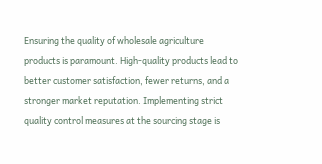Ensuring the quality of wholesale agriculture products is paramount. High-quality products lead to better customer satisfaction, fewer returns, and a stronger market reputation. Implementing strict quality control measures at the sourcing stage is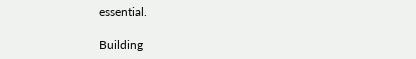essential.

Building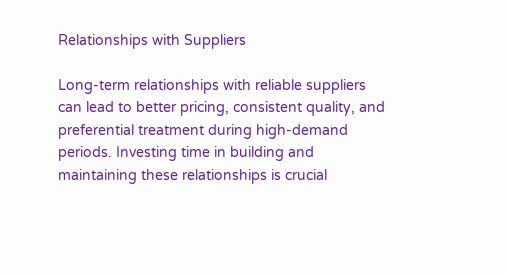Relationships with Suppliers

Long-term relationships with reliable suppliers can lead to better pricing, consistent quality, and preferential treatment during high-demand periods. Investing time in building and maintaining these relationships is crucial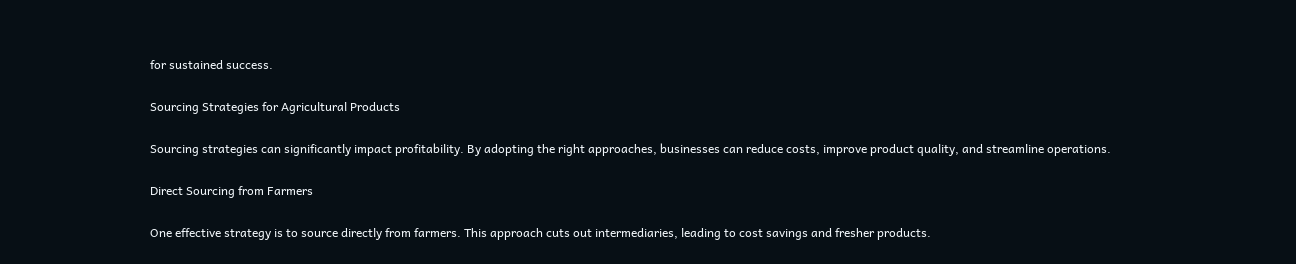for sustained success.

Sourcing Strategies for Agricultural Products

Sourcing strategies can significantly impact profitability. By adopting the right approaches, businesses can reduce costs, improve product quality, and streamline operations.

Direct Sourcing from Farmers

One effective strategy is to source directly from farmers. This approach cuts out intermediaries, leading to cost savings and fresher products.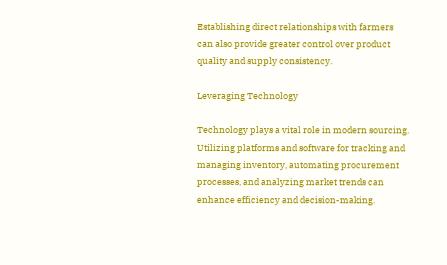Establishing direct relationships with farmers can also provide greater control over product quality and supply consistency.

Leveraging Technology

Technology plays a vital role in modern sourcing. Utilizing platforms and software for tracking and managing inventory, automating procurement processes, and analyzing market trends can enhance efficiency and decision-making.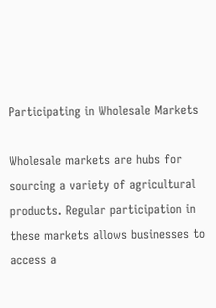Participating in Wholesale Markets

Wholesale markets are hubs for sourcing a variety of agricultural products. Regular participation in these markets allows businesses to access a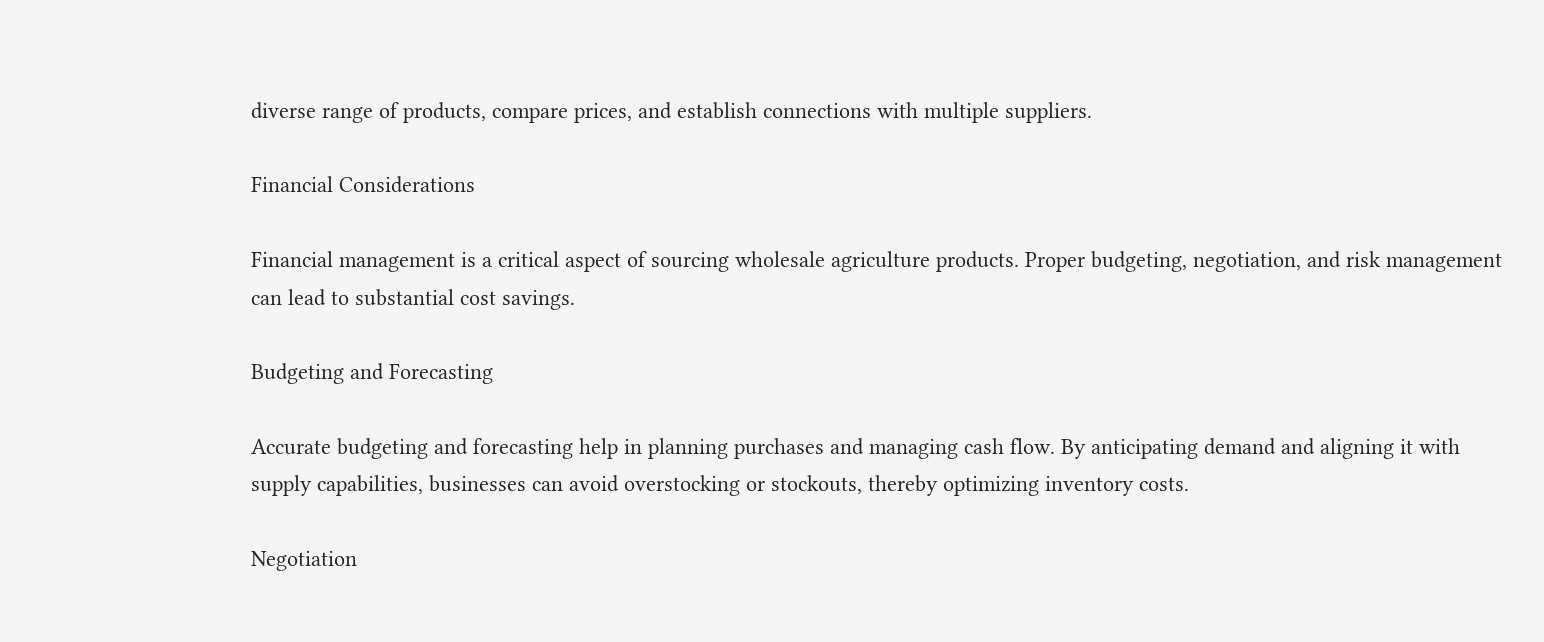diverse range of products, compare prices, and establish connections with multiple suppliers.

Financial Considerations

Financial management is a critical aspect of sourcing wholesale agriculture products. Proper budgeting, negotiation, and risk management can lead to substantial cost savings.

Budgeting and Forecasting

Accurate budgeting and forecasting help in planning purchases and managing cash flow. By anticipating demand and aligning it with supply capabilities, businesses can avoid overstocking or stockouts, thereby optimizing inventory costs.

Negotiation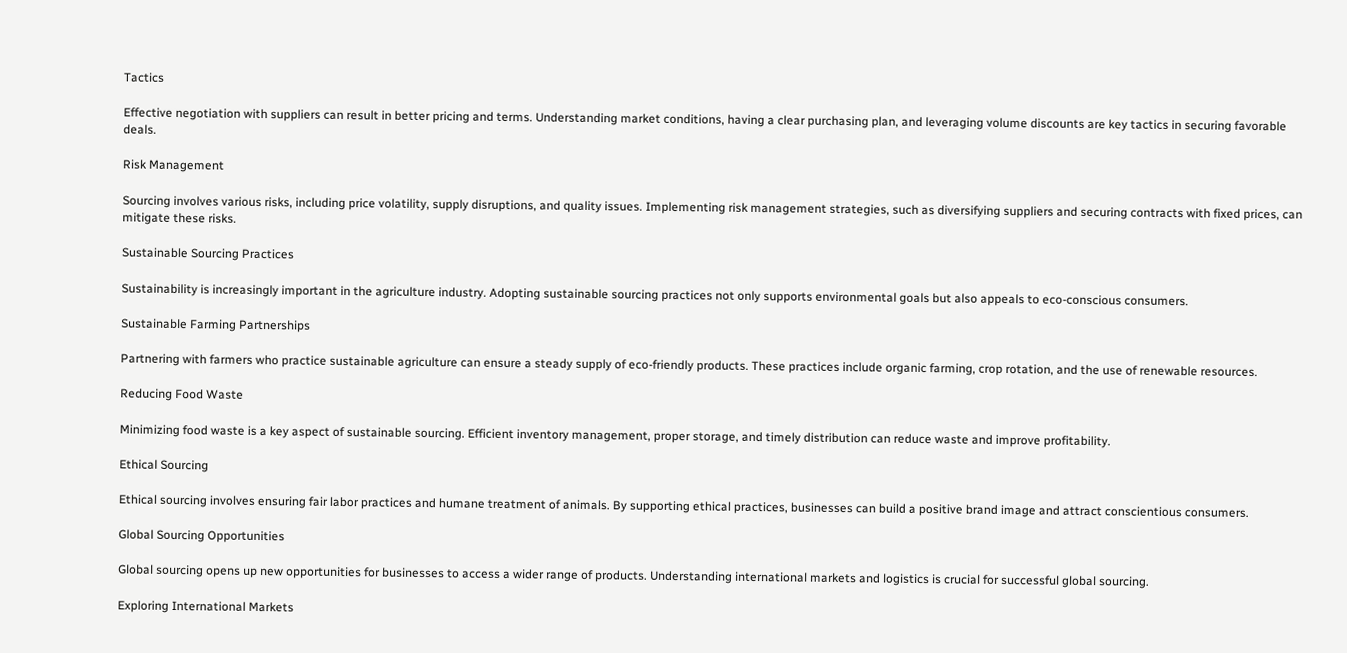Tactics

Effective negotiation with suppliers can result in better pricing and terms. Understanding market conditions, having a clear purchasing plan, and leveraging volume discounts are key tactics in securing favorable deals.

Risk Management

Sourcing involves various risks, including price volatility, supply disruptions, and quality issues. Implementing risk management strategies, such as diversifying suppliers and securing contracts with fixed prices, can mitigate these risks.

Sustainable Sourcing Practices

Sustainability is increasingly important in the agriculture industry. Adopting sustainable sourcing practices not only supports environmental goals but also appeals to eco-conscious consumers.

Sustainable Farming Partnerships

Partnering with farmers who practice sustainable agriculture can ensure a steady supply of eco-friendly products. These practices include organic farming, crop rotation, and the use of renewable resources.

Reducing Food Waste

Minimizing food waste is a key aspect of sustainable sourcing. Efficient inventory management, proper storage, and timely distribution can reduce waste and improve profitability.

Ethical Sourcing

Ethical sourcing involves ensuring fair labor practices and humane treatment of animals. By supporting ethical practices, businesses can build a positive brand image and attract conscientious consumers.

Global Sourcing Opportunities

Global sourcing opens up new opportunities for businesses to access a wider range of products. Understanding international markets and logistics is crucial for successful global sourcing.

Exploring International Markets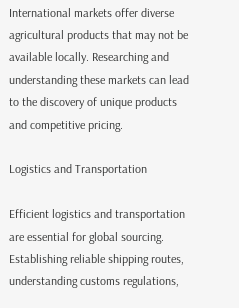International markets offer diverse agricultural products that may not be available locally. Researching and understanding these markets can lead to the discovery of unique products and competitive pricing.

Logistics and Transportation

Efficient logistics and transportation are essential for global sourcing. Establishing reliable shipping routes, understanding customs regulations,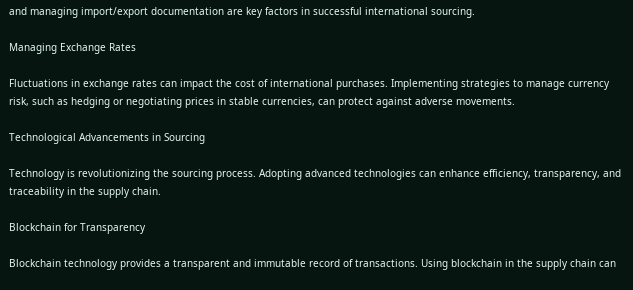and managing import/export documentation are key factors in successful international sourcing.

Managing Exchange Rates

Fluctuations in exchange rates can impact the cost of international purchases. Implementing strategies to manage currency risk, such as hedging or negotiating prices in stable currencies, can protect against adverse movements.

Technological Advancements in Sourcing

Technology is revolutionizing the sourcing process. Adopting advanced technologies can enhance efficiency, transparency, and traceability in the supply chain.

Blockchain for Transparency

Blockchain technology provides a transparent and immutable record of transactions. Using blockchain in the supply chain can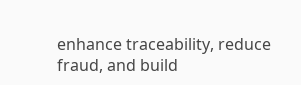enhance traceability, reduce fraud, and build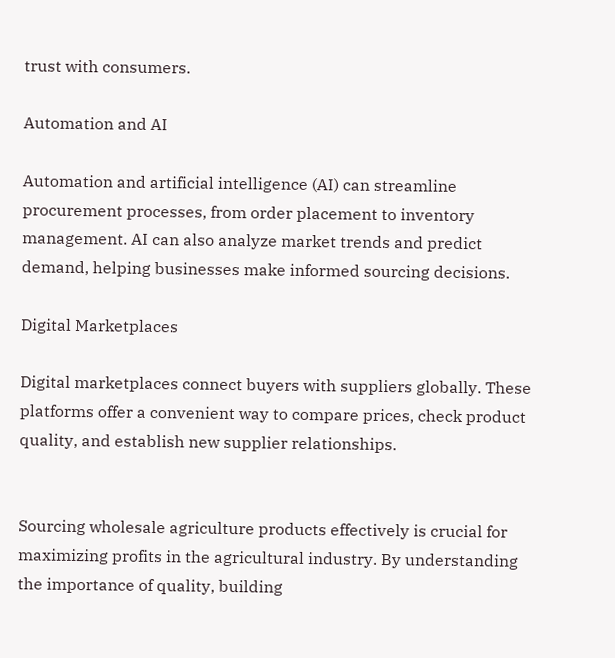trust with consumers.

Automation and AI

Automation and artificial intelligence (AI) can streamline procurement processes, from order placement to inventory management. AI can also analyze market trends and predict demand, helping businesses make informed sourcing decisions.

Digital Marketplaces

Digital marketplaces connect buyers with suppliers globally. These platforms offer a convenient way to compare prices, check product quality, and establish new supplier relationships.


Sourcing wholesale agriculture products effectively is crucial for maximizing profits in the agricultural industry. By understanding the importance of quality, building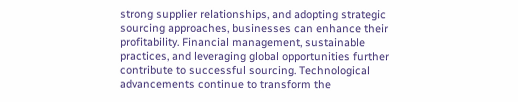strong supplier relationships, and adopting strategic sourcing approaches, businesses can enhance their profitability. Financial management, sustainable practices, and leveraging global opportunities further contribute to successful sourcing. Technological advancements continue to transform the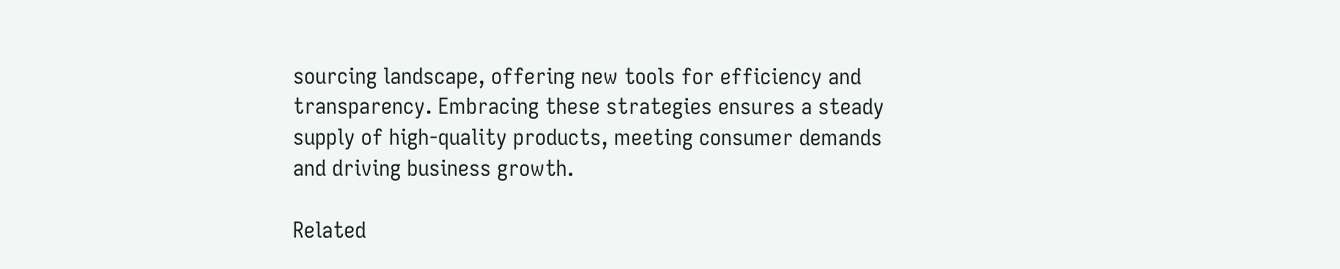sourcing landscape, offering new tools for efficiency and transparency. Embracing these strategies ensures a steady supply of high-quality products, meeting consumer demands and driving business growth.

Related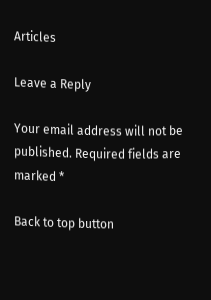Articles

Leave a Reply

Your email address will not be published. Required fields are marked *

Back to top button